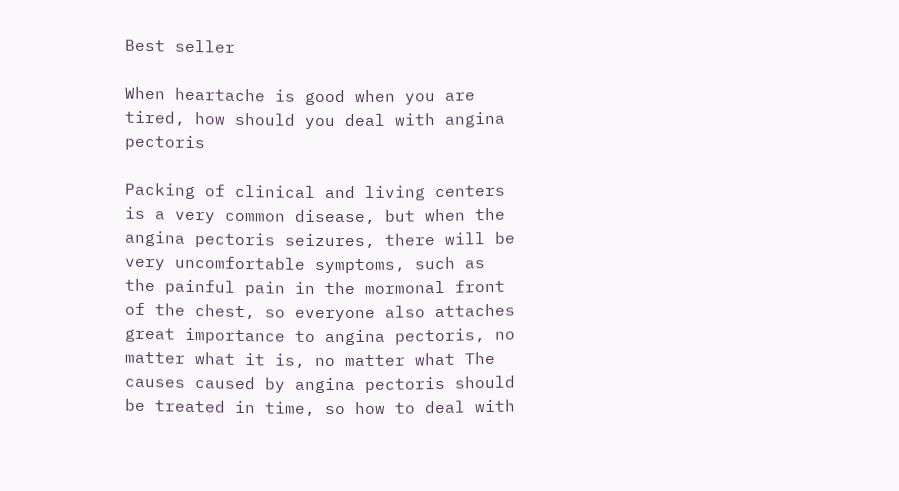Best seller

When heartache is good when you are tired, how should you deal with angina pectoris

Packing of clinical and living centers is a very common disease, but when the angina pectoris seizures, there will be very uncomfortable symptoms, such as the painful pain in the mormonal front of the chest, so everyone also attaches great importance to angina pectoris, no matter what it is, no matter what The causes caused by angina pectoris should be treated in time, so how to deal with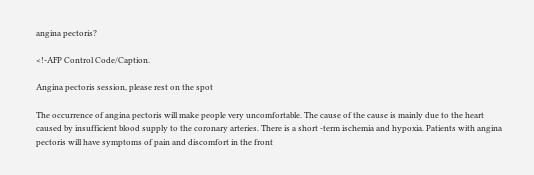angina pectoris?

<!-AFP Control Code/Caption.

Angina pectoris session, please rest on the spot

The occurrence of angina pectoris will make people very uncomfortable. The cause of the cause is mainly due to the heart caused by insufficient blood supply to the coronary arteries. There is a short -term ischemia and hypoxia. Patients with angina pectoris will have symptoms of pain and discomfort in the front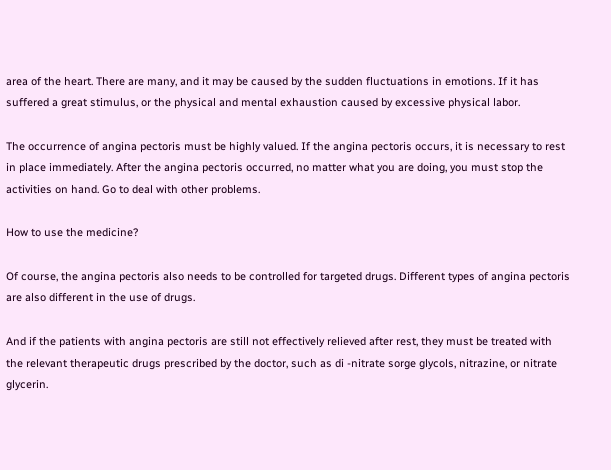area of the heart. There are many, and it may be caused by the sudden fluctuations in emotions. If it has suffered a great stimulus, or the physical and mental exhaustion caused by excessive physical labor.

The occurrence of angina pectoris must be highly valued. If the angina pectoris occurs, it is necessary to rest in place immediately. After the angina pectoris occurred, no matter what you are doing, you must stop the activities on hand. Go to deal with other problems.

How to use the medicine?

Of course, the angina pectoris also needs to be controlled for targeted drugs. Different types of angina pectoris are also different in the use of drugs.

And if the patients with angina pectoris are still not effectively relieved after rest, they must be treated with the relevant therapeutic drugs prescribed by the doctor, such as di -nitrate sorge glycols, nitrazine, or nitrate glycerin.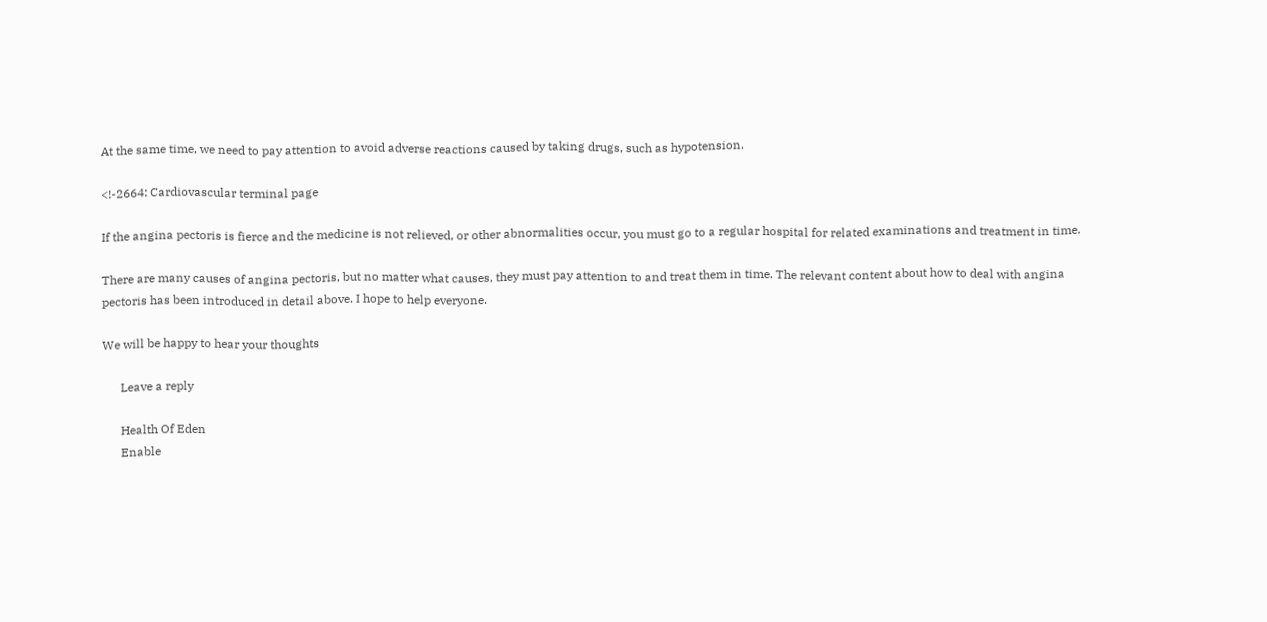At the same time, we need to pay attention to avoid adverse reactions caused by taking drugs, such as hypotension.

<!-2664: Cardiovascular terminal page

If the angina pectoris is fierce and the medicine is not relieved, or other abnormalities occur, you must go to a regular hospital for related examinations and treatment in time.

There are many causes of angina pectoris, but no matter what causes, they must pay attention to and treat them in time. The relevant content about how to deal with angina pectoris has been introduced in detail above. I hope to help everyone.

We will be happy to hear your thoughts

      Leave a reply

      Health Of Eden
      Enable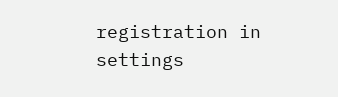registration in settings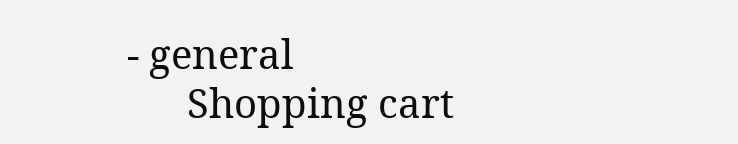- general
      Shopping cart